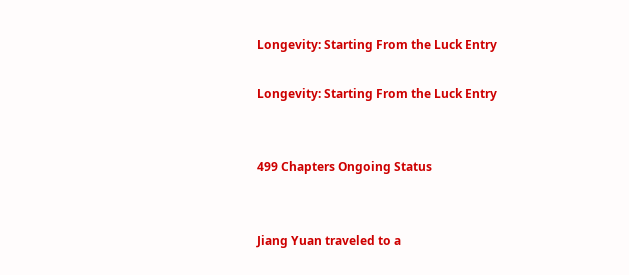Longevity: Starting From the Luck Entry

Longevity: Starting From the Luck Entry


499 Chapters Ongoing Status


Jiang Yuan traveled to a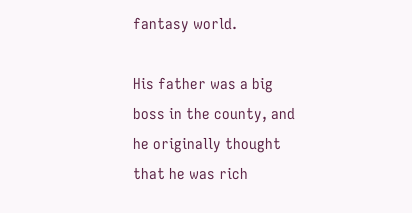fantasy world.

His father was a big boss in the county, and he originally thought that he was rich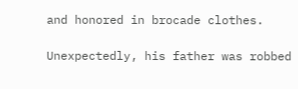and honored in brocade clothes.

Unexpectedly, his father was robbed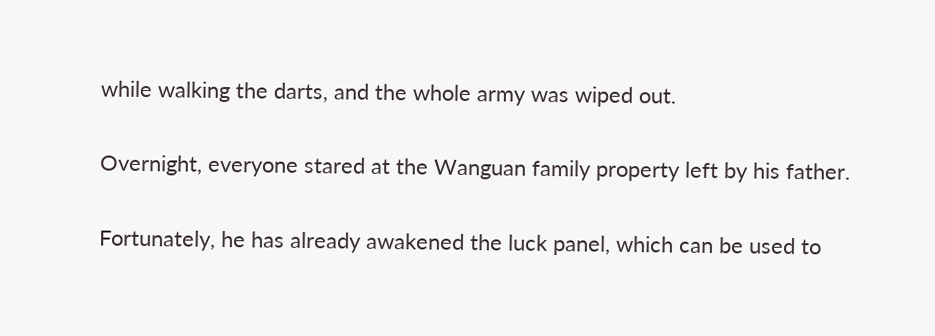while walking the darts, and the whole army was wiped out.

Overnight, everyone stared at the Wanguan family property left by his father.

Fortunately, he has already awakened the luck panel, which can be used to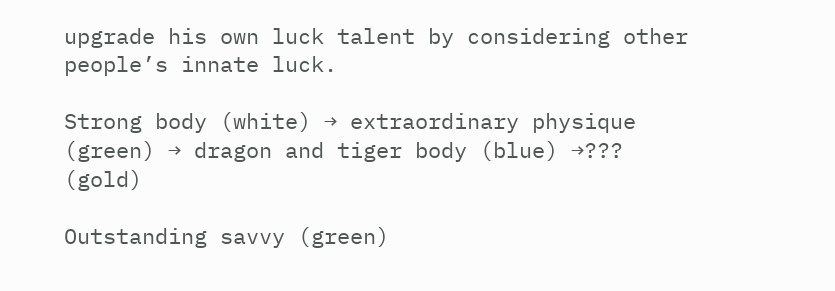upgrade his own luck talent by considering other people’s innate luck.

Strong body (white) → extraordinary physique (green) → dragon and tiger body (blue) →??? (gold)

Outstanding savvy (green)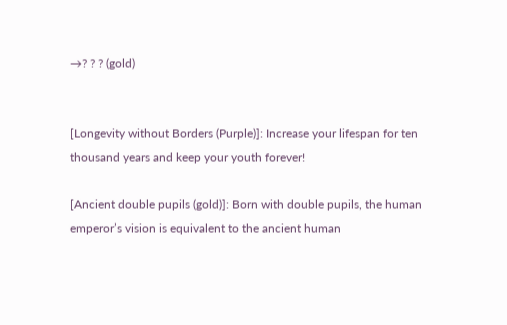→? ? ? (gold)


[Longevity without Borders (Purple)]: Increase your lifespan for ten thousand years and keep your youth forever!

[Ancient double pupils (gold)]: Born with double pupils, the human emperor’s vision is equivalent to the ancient human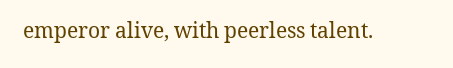emperor alive, with peerless talent.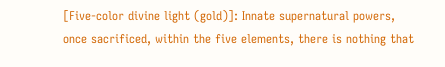[Five-color divine light (gold)]: Innate supernatural powers, once sacrificed, within the five elements, there is nothing that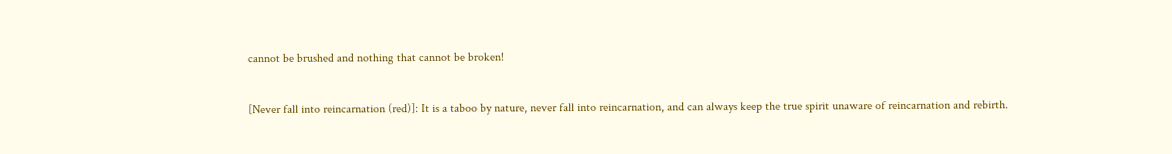cannot be brushed and nothing that cannot be broken!

[Never fall into reincarnation (red)]: It is a taboo by nature, never fall into reincarnation, and can always keep the true spirit unaware of reincarnation and rebirth.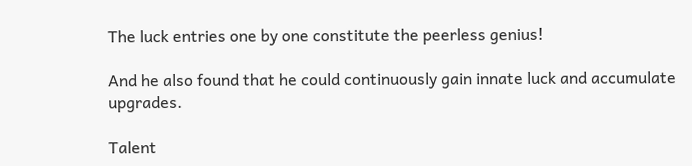The luck entries one by one constitute the peerless genius!

And he also found that he could continuously gain innate luck and accumulate upgrades.

Talent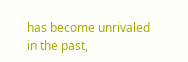has become unrivaled in the past,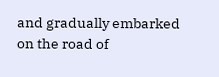and gradually embarked on the road of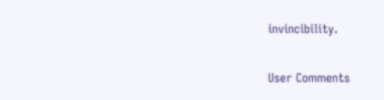invincibility.

User Comments